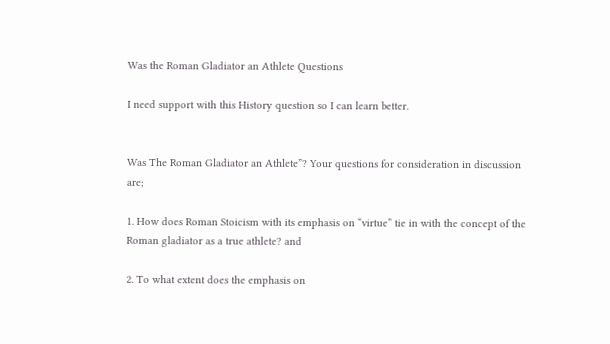Was the Roman Gladiator an Athlete Questions

I need support with this History question so I can learn better.


Was The Roman Gladiator an Athlete”? Your questions for consideration in discussion are;

1. How does Roman Stoicism with its emphasis on “virtue” tie in with the concept of the Roman gladiator as a true athlete? and

2. To what extent does the emphasis on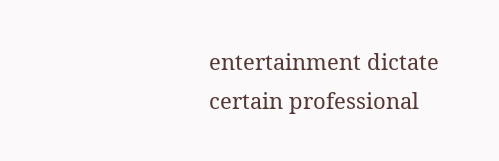entertainment dictate certain professional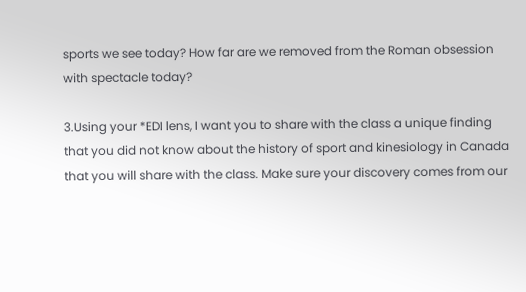sports we see today? How far are we removed from the Roman obsession with spectacle today?

3.Using your *EDI lens, I want you to share with the class a unique finding that you did not know about the history of sport and kinesiology in Canada that you will share with the class. Make sure your discovery comes from our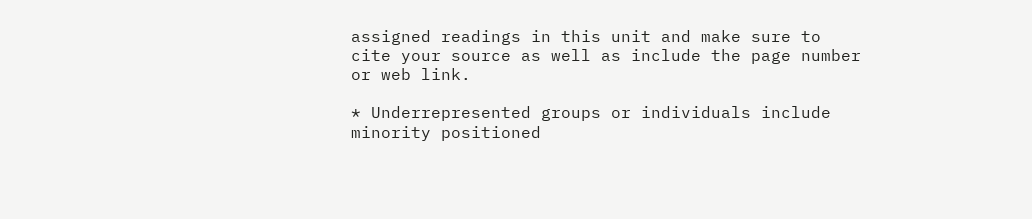assigned readings in this unit and make sure to cite your source as well as include the page number or web link.

* Underrepresented groups or individuals include minority positioned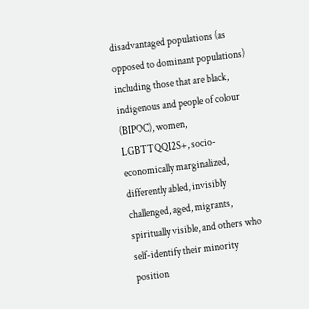disadvantaged populations (as opposed to dominant populations) including those that are black, indigenous and people of colour (BIPOC), women, LGBTTQQI2S+, socio-economically marginalized, differently abled, invisibly challenged, aged, migrants, spiritually visible, and others who self-identify their minority position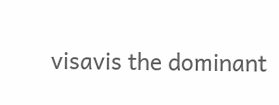visavis the dominant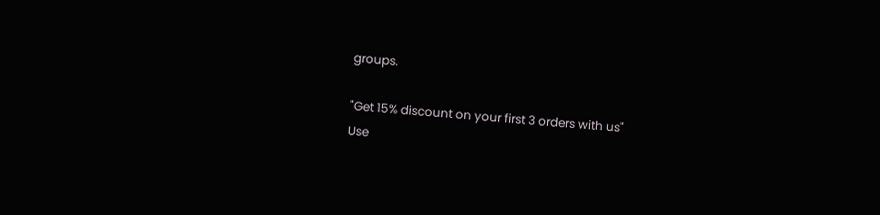groups.

"Get 15% discount on your first 3 orders with us"
Use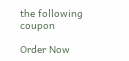the following coupon

Order Now